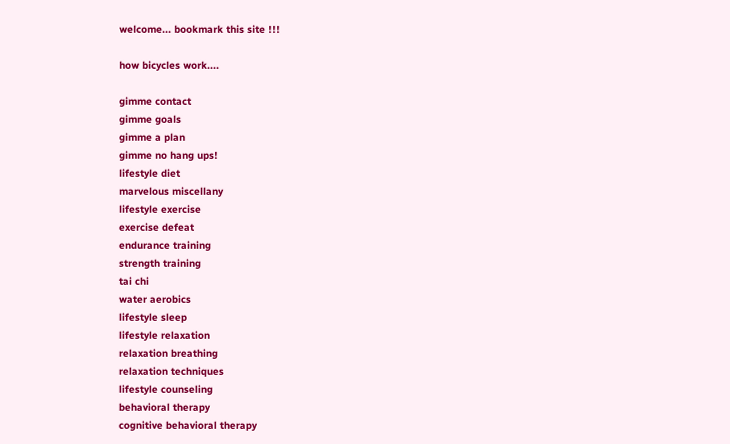welcome... bookmark this site !!!

how bicycles work....

gimme contact
gimme goals
gimme a plan
gimme no hang ups!
lifestyle diet
marvelous miscellany
lifestyle exercise
exercise defeat
endurance training
strength training
tai chi
water aerobics
lifestyle sleep
lifestyle relaxation
relaxation breathing
relaxation techniques
lifestyle counseling
behavioral therapy
cognitive behavioral therapy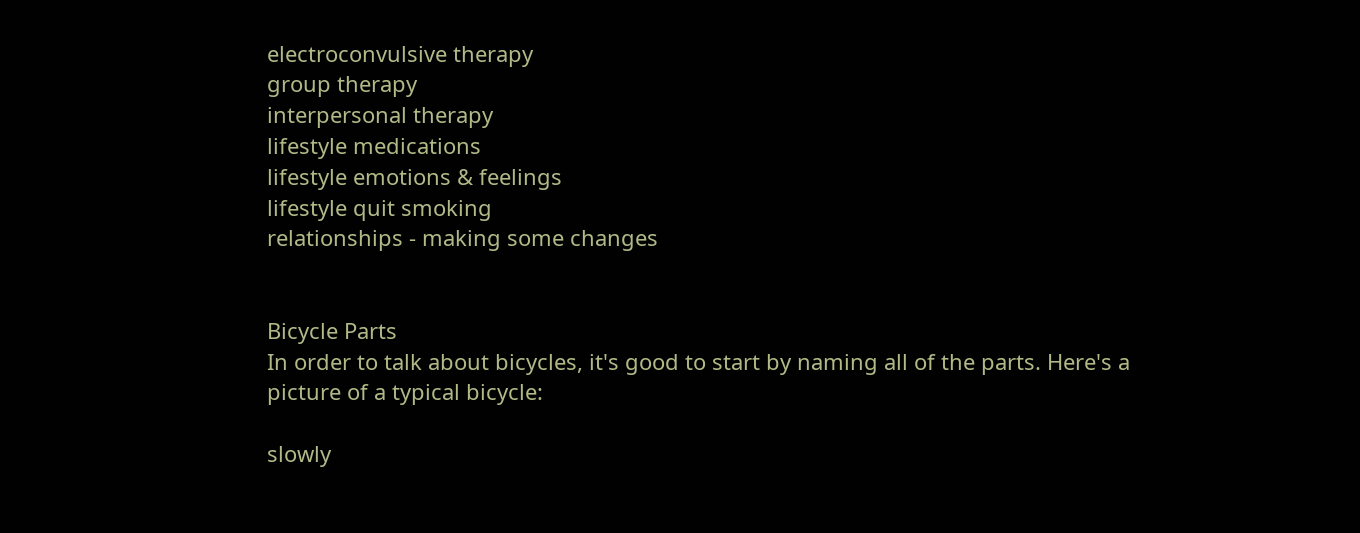electroconvulsive therapy
group therapy
interpersonal therapy
lifestyle medications
lifestyle emotions & feelings
lifestyle quit smoking
relationships - making some changes


Bicycle Parts
In order to talk about bicycles, it's good to start by naming all of the parts. Here's a picture of a typical bicycle:

slowly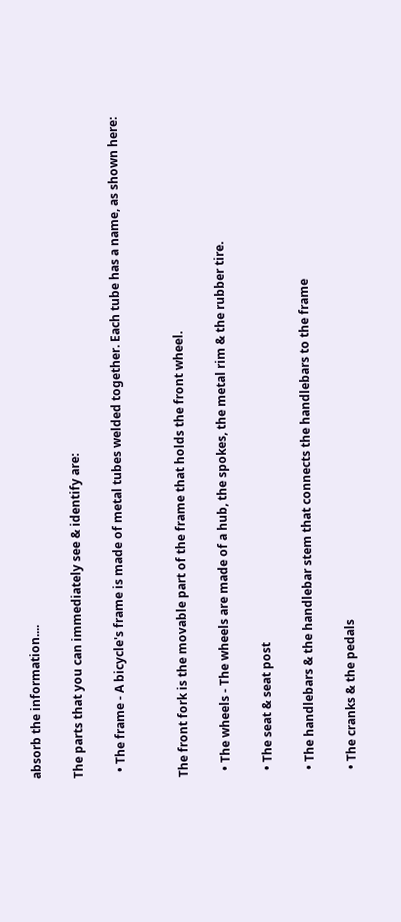absorb the information....

The parts that you can immediately see & identify are:

  • The frame - A bicycle's frame is made of metal tubes welded together. Each tube has a name, as shown here:


The front fork is the movable part of the frame that holds the front wheel.

  • The wheels - The wheels are made of a hub, the spokes, the metal rim & the rubber tire.

  • The seat & seat post

  • The handlebars & the handlebar stem that connects the handlebars to the frame

  • The cranks & the pedals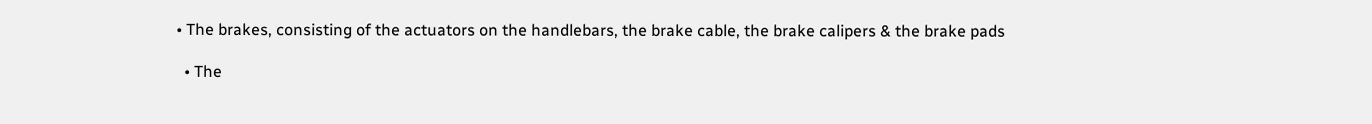• The brakes, consisting of the actuators on the handlebars, the brake cable, the brake calipers & the brake pads

  • The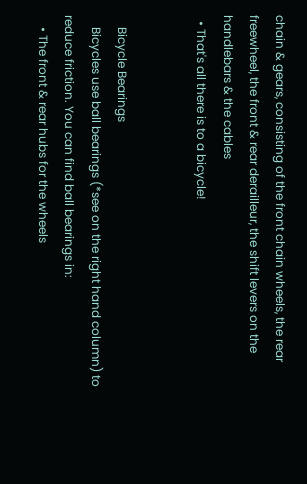chain & gears, consisting of the front chain wheels, the rear freewheel, the front & rear derailleur, the shift levers on the handlebars & the cables
  • That's all there is to a bicycle!


    Bicycle Bearings
    Bicycles use ball bearings (*see on the right hand column) to reduce friction. You can find ball bearings in:
    • The front & rear hubs for the wheels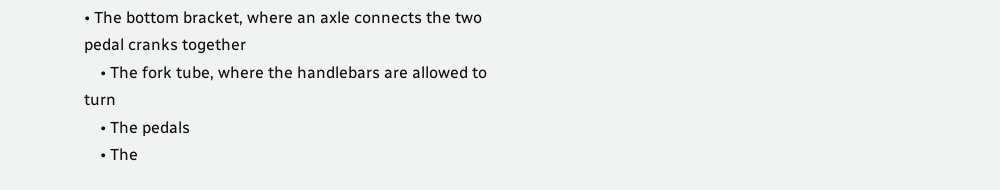• The bottom bracket, where an axle connects the two pedal cranks together
    • The fork tube, where the handlebars are allowed to turn
    • The pedals
    • The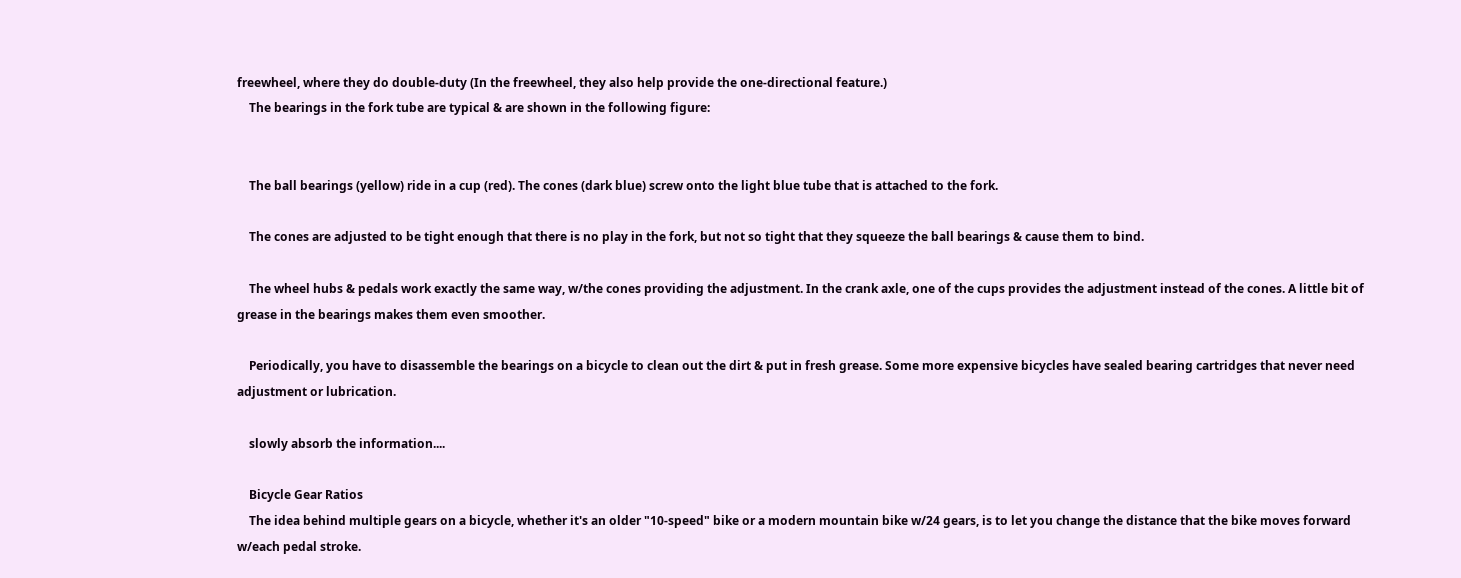freewheel, where they do double-duty (In the freewheel, they also help provide the one-directional feature.)
    The bearings in the fork tube are typical & are shown in the following figure:


    The ball bearings (yellow) ride in a cup (red). The cones (dark blue) screw onto the light blue tube that is attached to the fork.

    The cones are adjusted to be tight enough that there is no play in the fork, but not so tight that they squeeze the ball bearings & cause them to bind.

    The wheel hubs & pedals work exactly the same way, w/the cones providing the adjustment. In the crank axle, one of the cups provides the adjustment instead of the cones. A little bit of grease in the bearings makes them even smoother.

    Periodically, you have to disassemble the bearings on a bicycle to clean out the dirt & put in fresh grease. Some more expensive bicycles have sealed bearing cartridges that never need adjustment or lubrication.

    slowly absorb the information....

    Bicycle Gear Ratios
    The idea behind multiple gears on a bicycle, whether it's an older "10-speed" bike or a modern mountain bike w/24 gears, is to let you change the distance that the bike moves forward w/each pedal stroke.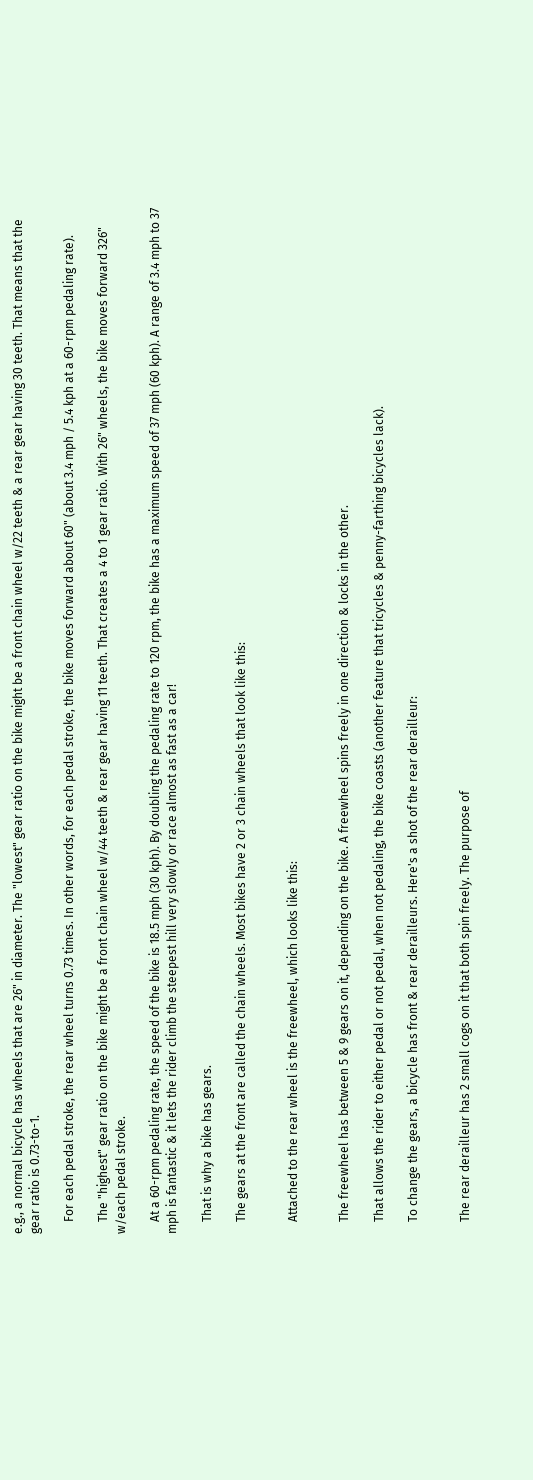e.g., a normal bicycle has wheels that are 26" in diameter. The "lowest" gear ratio on the bike might be a front chain wheel w/22 teeth & a rear gear having 30 teeth. That means that the gear ratio is 0.73-to-1.

    For each pedal stroke, the rear wheel turns 0.73 times. In other words, for each pedal stroke, the bike moves forward about 60" (about 3.4 mph / 5.4 kph at a 60-rpm pedaling rate).

    The "highest" gear ratio on the bike might be a front chain wheel w/44 teeth & rear gear having 11 teeth. That creates a 4 to 1 gear ratio. With 26" wheels, the bike moves forward 326" w/each pedal stroke.

    At a 60-rpm pedaling rate, the speed of the bike is 18.5 mph (30 kph). By doubling the pedaling rate to 120 rpm, the bike has a maximum speed of 37 mph (60 kph). A range of 3.4 mph to 37 mph is fantastic & it lets the rider climb the steepest hill very slowly or race almost as fast as a car!

    That is why a bike has gears.

    The gears at the front are called the chain wheels. Most bikes have 2 or 3 chain wheels that look like this:


    Attached to the rear wheel is the freewheel, which looks like this:


    The freewheel has between 5 & 9 gears on it, depending on the bike. A freewheel spins freely in one direction & locks in the other.

    That allows the rider to either pedal or not pedal, when not pedaling, the bike coasts (another feature that tricycles & penny-farthing bicycles lack).

    To change the gears, a bicycle has front & rear derailleurs. Here's a shot of the rear derailleur:


    The rear derailleur has 2 small cogs on it that both spin freely. The purpose of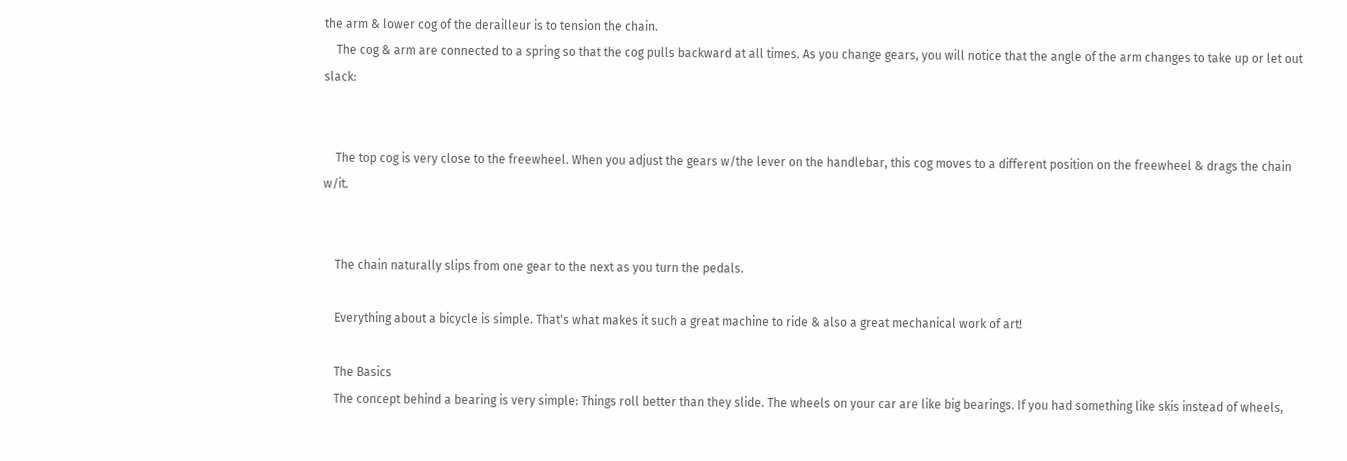the arm & lower cog of the derailleur is to tension the chain.
    The cog & arm are connected to a spring so that the cog pulls backward at all times. As you change gears, you will notice that the angle of the arm changes to take up or let out slack:


    The top cog is very close to the freewheel. When you adjust the gears w/the lever on the handlebar, this cog moves to a different position on the freewheel & drags the chain w/it.


    The chain naturally slips from one gear to the next as you turn the pedals.

    Everything about a bicycle is simple. That's what makes it such a great machine to ride & also a great mechanical work of art!

    The Basics
    The concept behind a bearing is very simple: Things roll better than they slide. The wheels on your car are like big bearings. If you had something like skis instead of wheels,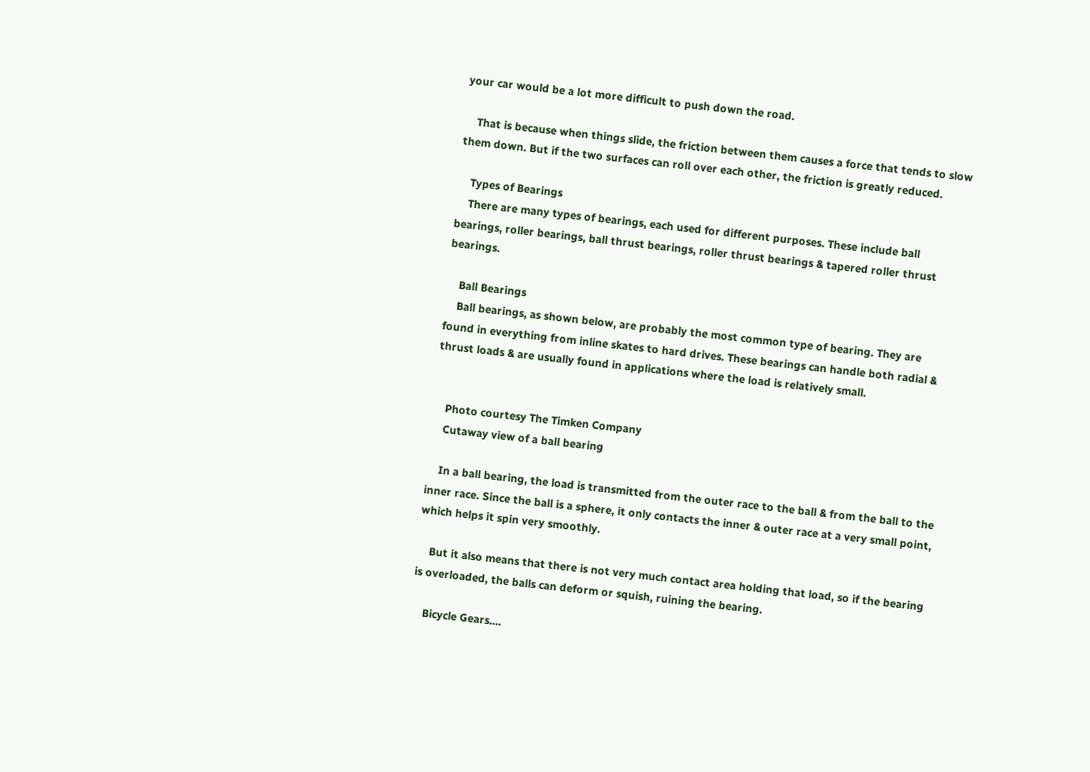your car would be a lot more difficult to push down the road.

    That is because when things slide, the friction between them causes a force that tends to slow them down. But if the two surfaces can roll over each other, the friction is greatly reduced.

    Types of Bearings
    There are many types of bearings, each used for different purposes. These include ball bearings, roller bearings, ball thrust bearings, roller thrust bearings & tapered roller thrust bearings.

    Ball Bearings
    Ball bearings, as shown below, are probably the most common type of bearing. They are found in everything from inline skates to hard drives. These bearings can handle both radial & thrust loads & are usually found in applications where the load is relatively small.


    Photo courtesy The Timken Company
    Cutaway view of a ball bearing

    In a ball bearing, the load is transmitted from the outer race to the ball & from the ball to the inner race. Since the ball is a sphere, it only contacts the inner & outer race at a very small point, which helps it spin very smoothly.

    But it also means that there is not very much contact area holding that load, so if the bearing is overloaded, the balls can deform or squish, ruining the bearing.

    Bicycle Gears....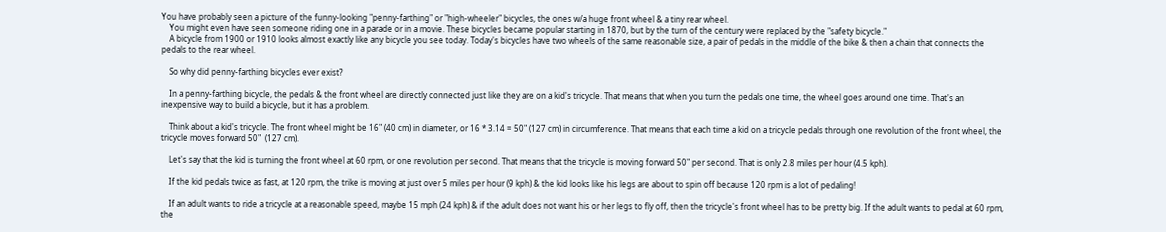You have probably seen a picture of the funny-looking "penny-farthing" or "high-wheeler" bicycles, the ones w/a huge front wheel & a tiny rear wheel.
    You might even have seen someone riding one in a parade or in a movie. These bicycles became popular starting in 1870, but by the turn of the century were replaced by the "safety bicycle."
    A bicycle from 1900 or 1910 looks almost exactly like any bicycle you see today. Today's bicycles have two wheels of the same reasonable size, a pair of pedals in the middle of the bike & then a chain that connects the pedals to the rear wheel.

    So why did penny-farthing bicycles ever exist?

    In a penny-farthing bicycle, the pedals & the front wheel are directly connected just like they are on a kid's tricycle. That means that when you turn the pedals one time, the wheel goes around one time. That's an inexpensive way to build a bicycle, but it has a problem.

    Think about a kid's tricycle. The front wheel might be 16" (40 cm) in diameter, or 16 * 3.14 = 50" (127 cm) in circumference. That means that each time a kid on a tricycle pedals through one revolution of the front wheel, the tricycle moves forward 50"  (127 cm).

    Let's say that the kid is turning the front wheel at 60 rpm, or one revolution per second. That means that the tricycle is moving forward 50" per second. That is only 2.8 miles per hour (4.5 kph).

    If the kid pedals twice as fast, at 120 rpm, the trike is moving at just over 5 miles per hour (9 kph) & the kid looks like his legs are about to spin off because 120 rpm is a lot of pedaling!

    If an adult wants to ride a tricycle at a reasonable speed, maybe 15 mph (24 kph) & if the adult does not want his or her legs to fly off, then the tricycle's front wheel has to be pretty big. If the adult wants to pedal at 60 rpm, the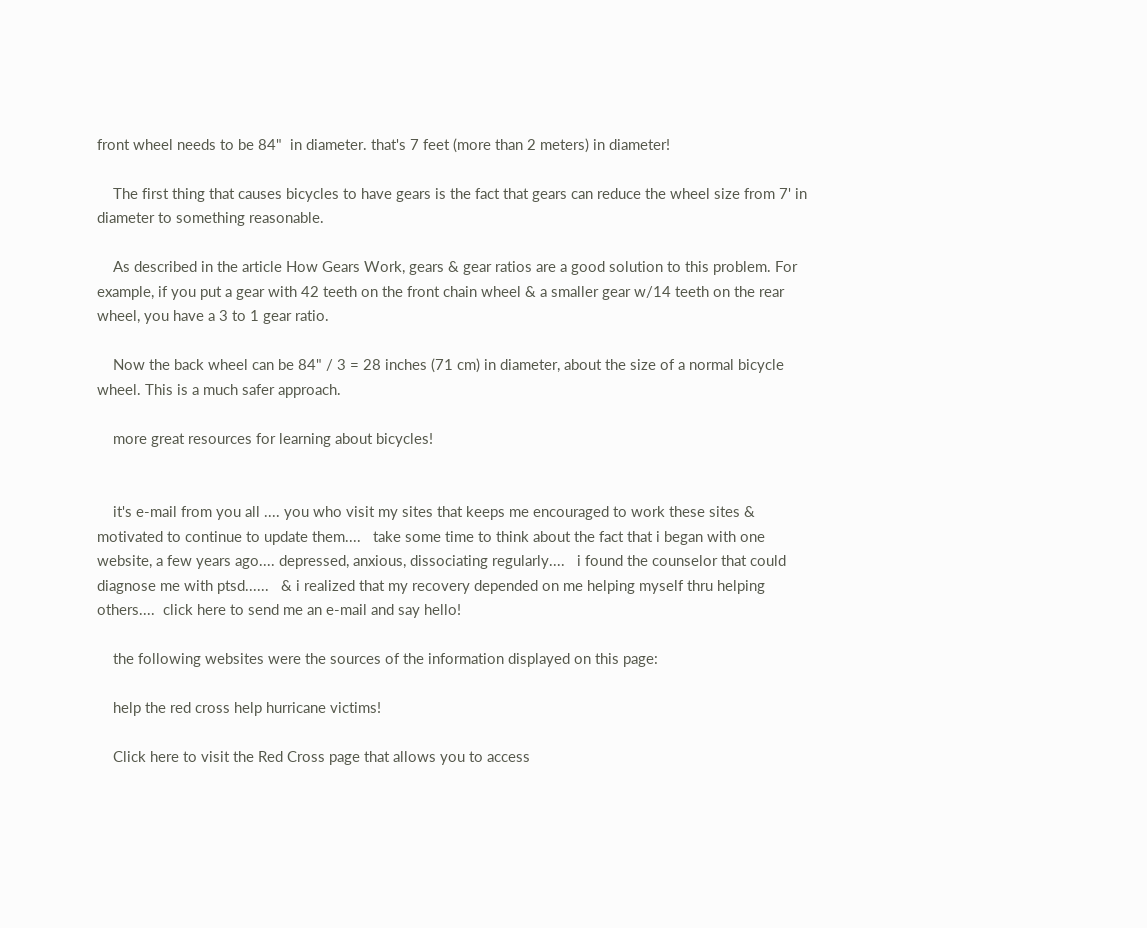front wheel needs to be 84"  in diameter. that's 7 feet (more than 2 meters) in diameter!

    The first thing that causes bicycles to have gears is the fact that gears can reduce the wheel size from 7' in diameter to something reasonable.

    As described in the article How Gears Work, gears & gear ratios are a good solution to this problem. For example, if you put a gear with 42 teeth on the front chain wheel & a smaller gear w/14 teeth on the rear wheel, you have a 3 to 1 gear ratio.

    Now the back wheel can be 84" / 3 = 28 inches (71 cm) in diameter, about the size of a normal bicycle wheel. This is a much safer approach.

    more great resources for learning about bicycles!


    it's e-mail from you all .... you who visit my sites that keeps me encouraged to work these sites & motivated to continue to update them....   take some time to think about the fact that i began with one website, a few years ago.... depressed, anxious, dissociating regularly....   i found the counselor that could diagnose me with ptsd......   & i realized that my recovery depended on me helping myself thru helping others....  click here to send me an e-mail and say hello!

    the following websites were the sources of the information displayed on this page:

    help the red cross help hurricane victims!

    Click here to visit the Red Cross page that allows you to access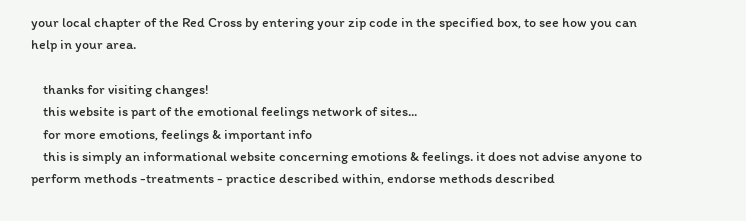your local chapter of the Red Cross by entering your zip code in the specified box, to see how you can help in your area.

    thanks for visiting changes!
    this website is part of the emotional feelings network of sites...
    for more emotions, feelings & important info
    this is simply an informational website concerning emotions & feelings. it does not advise anyone to perform methods -treatments - practice described within, endorse methods described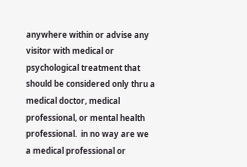anywhere within or advise any visitor with medical or psychological treatment that should be considered only thru a medical doctor, medical professional, or mental health professional.  in no way are we a medical professional or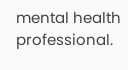mental health professional.